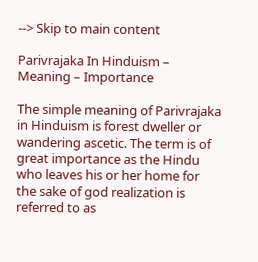--> Skip to main content

Parivrajaka In Hinduism – Meaning – Importance

The simple meaning of Parivrajaka in Hinduism is forest dweller or wandering ascetic. The term is of great importance as the Hindu who leaves his or her home for the sake of god realization is referred to as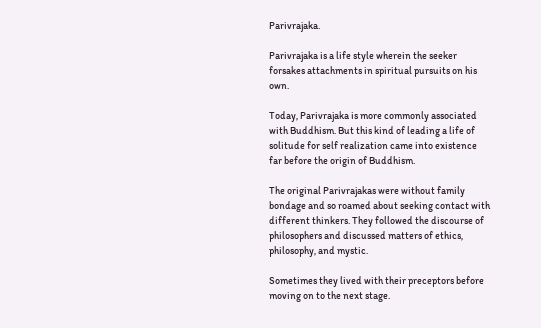Parivrajaka.

Parivrajaka is a life style wherein the seeker forsakes attachments in spiritual pursuits on his own.

Today, Parivrajaka is more commonly associated with Buddhism. But this kind of leading a life of solitude for self realization came into existence far before the origin of Buddhism.

The original Parivrajakas were without family bondage and so roamed about seeking contact with different thinkers. They followed the discourse of philosophers and discussed matters of ethics, philosophy, and mystic.

Sometimes they lived with their preceptors before moving on to the next stage.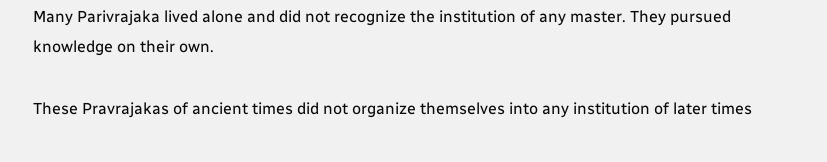Many Parivrajaka lived alone and did not recognize the institution of any master. They pursued knowledge on their own.

These Pravrajakas of ancient times did not organize themselves into any institution of later times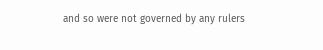and so were not governed by any rulers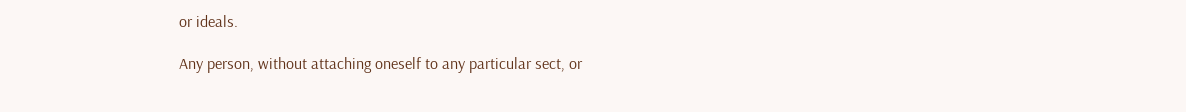or ideals.

Any person, without attaching oneself to any particular sect, or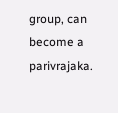group, can become a parivrajaka.